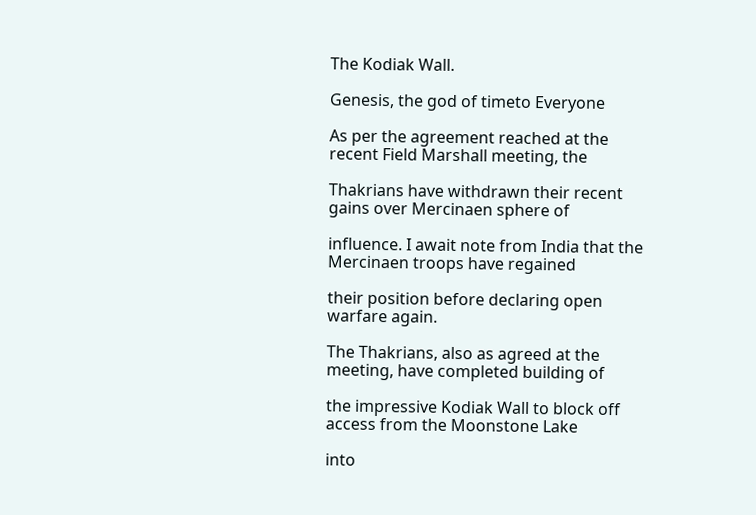The Kodiak Wall.

Genesis, the god of timeto Everyone

As per the agreement reached at the recent Field Marshall meeting, the

Thakrians have withdrawn their recent gains over Mercinaen sphere of

influence. I await note from India that the Mercinaen troops have regained

their position before declaring open warfare again.

The Thakrians, also as agreed at the meeting, have completed building of

the impressive Kodiak Wall to block off access from the Moonstone Lake

into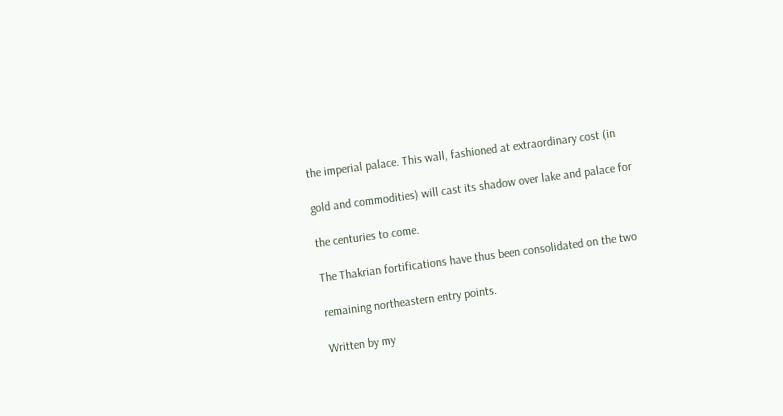the imperial palace. This wall, fashioned at extraordinary cost (in

gold and commodities) will cast its shadow over lake and palace for

the centuries to come.

The Thakrian fortifications have thus been consolidated on the two

remaining northeastern entry points.

Written by my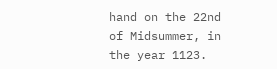hand on the 22nd of Midsummer, in the year 1123.